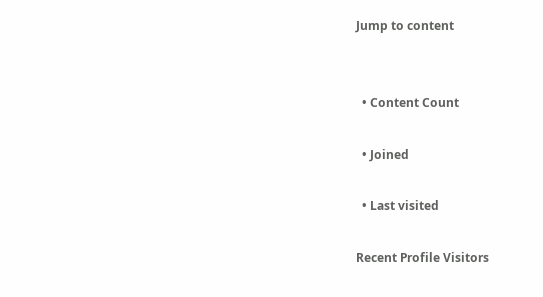Jump to content


  • Content Count

  • Joined

  • Last visited

Recent Profile Visitors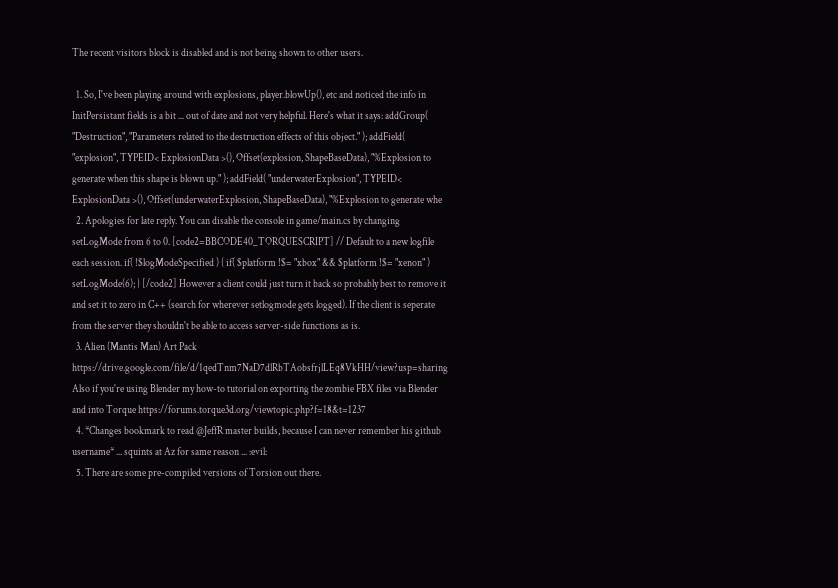The recent visitors block is disabled and is not being shown to other users.

  1. So, I've been playing around with explosions, player.blowUp(), etc and noticed the info in InitPersistant fields is a bit ... out of date and not very helpful. Here's what it says: addGroup( "Destruction", "Parameters related to the destruction effects of this object." ); addField( "explosion", TYPEID< ExplosionData >(), Offset(explosion, ShapeBaseData), "%Explosion to generate when this shape is blown up." ); addField( "underwaterExplosion", TYPEID< ExplosionData >(), Offset(underwaterExplosion, ShapeBaseData), "%Explosion to generate whe
  2. Apologies for late reply. You can disable the console in game/main.cs by changing setLogMode from 6 to 0. [code2=BBCODE40_TORQUESCRIPT] // Default to a new logfile each session. if( !$logModeSpecified ) { if( $platform !$= "xbox" && $platform !$= "xenon" ) setLogMode(6); } [/code2] However a client could just turn it back so probably best to remove it and set it to zero in C++ (search for wherever setlogmode gets logged). If the client is seperate from the server they shouldn't be able to access server-side functions as is.
  3. Alien (Mantis Man) Art Pack https://drive.google.com/file/d/1qedTnm7NaD7dlRbTAobsfrjlLEq8VkHH/view?usp=sharing Also if you're using Blender my how-to tutorial on exporting the zombie FBX files via Blender and into Torque https://forums.torque3d.org/viewtopic.php?f=18&t=1237
  4. *Changes bookmark to read @JeffR master builds, because I can never remember his github username* ... squints at Az for same reason ... :evil:
  5. There are some pre-compiled versions of Torsion out there.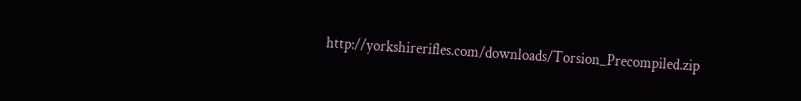http://yorkshirerifles.com/downloads/Torsion_Precompiled.zip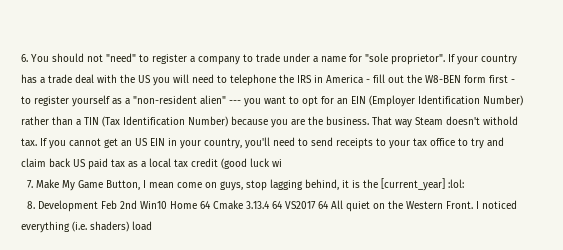6. You should not "need" to register a company to trade under a name for "sole proprietor". If your country has a trade deal with the US you will need to telephone the IRS in America - fill out the W8-BEN form first - to register yourself as a "non-resident alien" --- you want to opt for an EIN (Employer Identification Number) rather than a TIN (Tax Identification Number) because you are the business. That way Steam doesn't withold tax. If you cannot get an US EIN in your country, you'll need to send receipts to your tax office to try and claim back US paid tax as a local tax credit (good luck wi
  7. Make My Game Button, I mean come on guys, stop lagging behind, it is the [current_year] :lol:
  8. Development Feb 2nd Win10 Home 64 Cmake 3.13.4 64 VS2017 64 All quiet on the Western Front. I noticed everything (i.e. shaders) load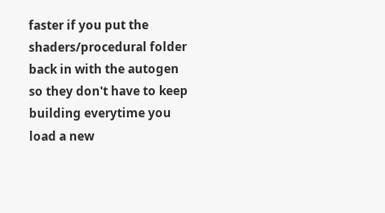faster if you put the shaders/procedural folder back in with the autogen so they don't have to keep building everytime you load a new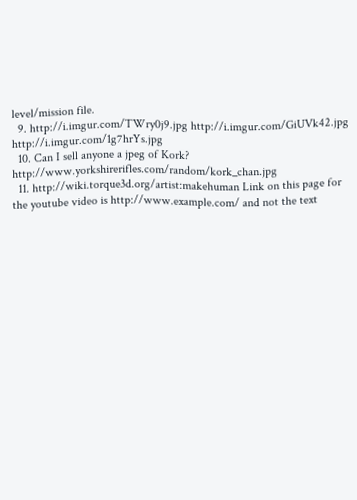level/mission file.
  9. http://i.imgur.com/TWry0j9.jpg http://i.imgur.com/GiUVk42.jpg http://i.imgur.com/1g7hrYs.jpg
  10. Can I sell anyone a jpeg of Kork? http://www.yorkshirerifles.com/random/kork_chan.jpg
  11. http://wiki.torque3d.org/artist:makehuman Link on this page for the youtube video is http://www.example.com/ and not the text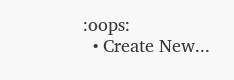:oops:
  • Create New...